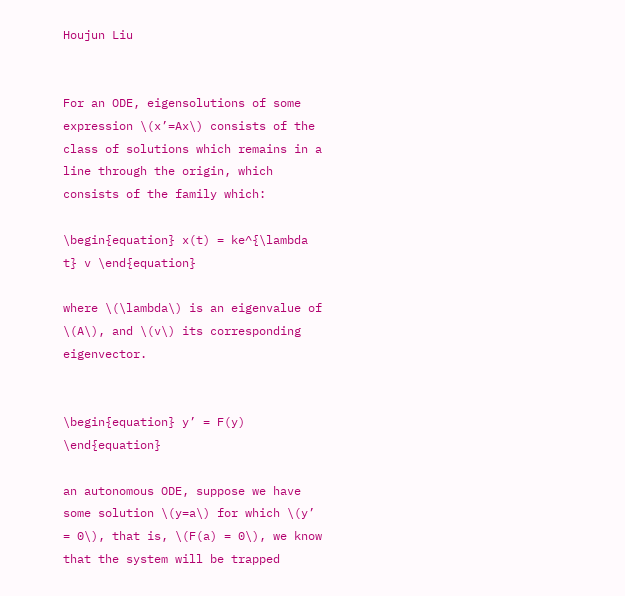Houjun Liu


For an ODE, eigensolutions of some expression \(x’=Ax\) consists of the class of solutions which remains in a line through the origin, which consists of the family which:

\begin{equation} x(t) = ke^{\lambda t} v \end{equation}

where \(\lambda\) is an eigenvalue of \(A\), and \(v\) its corresponding eigenvector.


\begin{equation} y’ = F(y) \end{equation}

an autonomous ODE, suppose we have some solution \(y=a\) for which \(y’ = 0\), that is, \(F(a) = 0\), we know that the system will be trapped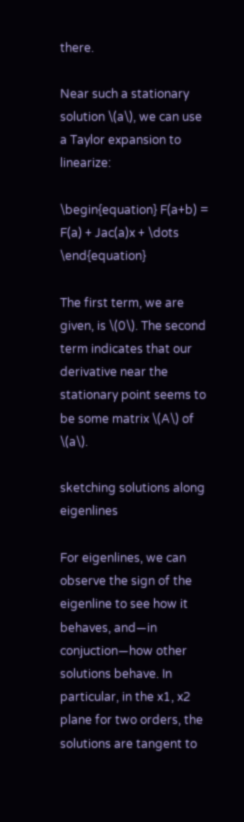there.

Near such a stationary solution \(a\), we can use a Taylor expansion to linearize:

\begin{equation} F(a+b) = F(a) + Jac(a)x + \dots \end{equation}

The first term, we are given, is \(0\). The second term indicates that our derivative near the stationary point seems to be some matrix \(A\) of \(a\).

sketching solutions along eigenlines

For eigenlines, we can observe the sign of the eigenline to see how it behaves, and—in conjuction—how other solutions behave. In particular, in the x1, x2 plane for two orders, the solutions are tangent to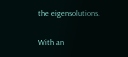the eigensolutions.

With an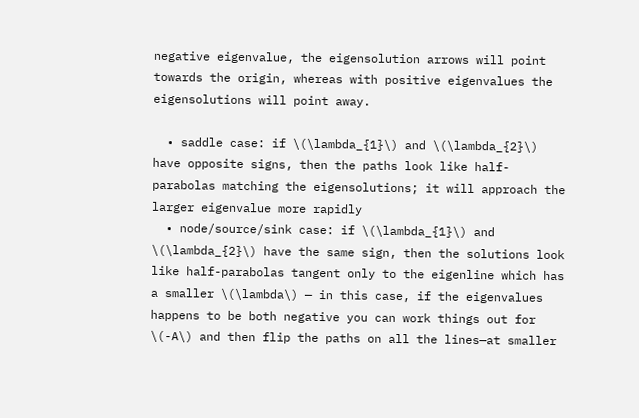negative eigenvalue, the eigensolution arrows will point towards the origin, whereas with positive eigenvalues the eigensolutions will point away.

  • saddle case: if \(\lambda_{1}\) and \(\lambda_{2}\) have opposite signs, then the paths look like half-parabolas matching the eigensolutions; it will approach the larger eigenvalue more rapidly
  • node/source/sink case: if \(\lambda_{1}\) and \(\lambda_{2}\) have the same sign, then the solutions look like half-parabolas tangent only to the eigenline which has a smaller \(\lambda\) — in this case, if the eigenvalues happens to be both negative you can work things out for \(-A\) and then flip the paths on all the lines—at smaller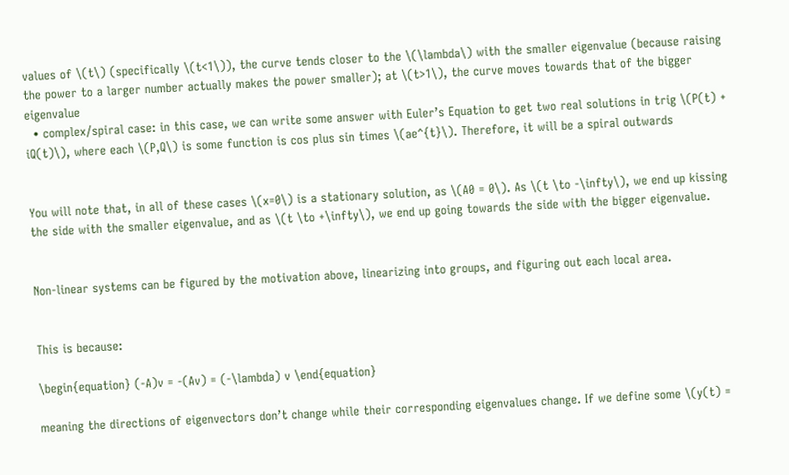values of \(t\) (specifically \(t<1\)), the curve tends closer to the \(\lambda\) with the smaller eigenvalue (because raising the power to a larger number actually makes the power smaller); at \(t>1\), the curve moves towards that of the bigger eigenvalue
  • complex/spiral case: in this case, we can write some answer with Euler’s Equation to get two real solutions in trig \(P(t) + iQ(t)\), where each \(P,Q\) is some function is cos plus sin times \(ae^{t}\). Therefore, it will be a spiral outwards


You will note that, in all of these cases \(x=0\) is a stationary solution, as \(A0 = 0\). As \(t \to -\infty\), we end up kissing the side with the smaller eigenvalue, and as \(t \to +\infty\), we end up going towards the side with the bigger eigenvalue.


Non-linear systems can be figured by the motivation above, linearizing into groups, and figuring out each local area.


This is because:

\begin{equation} (-A)v = -(Av) = (-\lambda) v \end{equation}

meaning the directions of eigenvectors don’t change while their corresponding eigenvalues change. If we define some \(y(t) =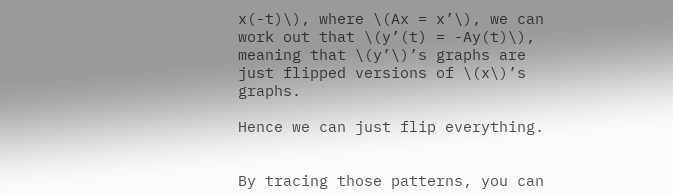x(-t)\), where \(Ax = x’\), we can work out that \(y’(t) = -Ay(t)\), meaning that \(y’\)’s graphs are just flipped versions of \(x\)’s graphs.

Hence we can just flip everything.


By tracing those patterns, you can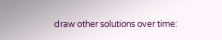draw other solutions over time: